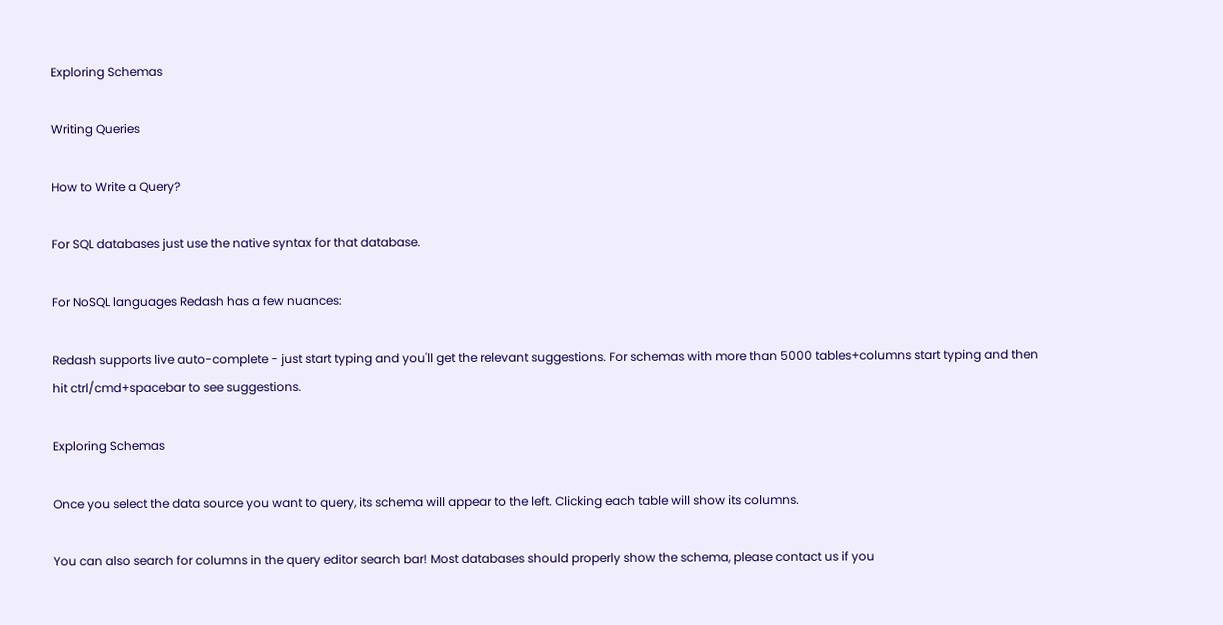Exploring Schemas

Writing Queries

How to Write a Query?

For SQL databases just use the native syntax for that database.

For NoSQL languages Redash has a few nuances:

Redash supports live auto-complete - just start typing and you'll get the relevant suggestions. For schemas with more than 5000 tables+columns start typing and then hit ctrl/cmd+spacebar to see suggestions.

Exploring Schemas

Once you select the data source you want to query, its schema will appear to the left. Clicking each table will show its columns.

You can also search for columns in the query editor search bar! Most databases should properly show the schema, please contact us if you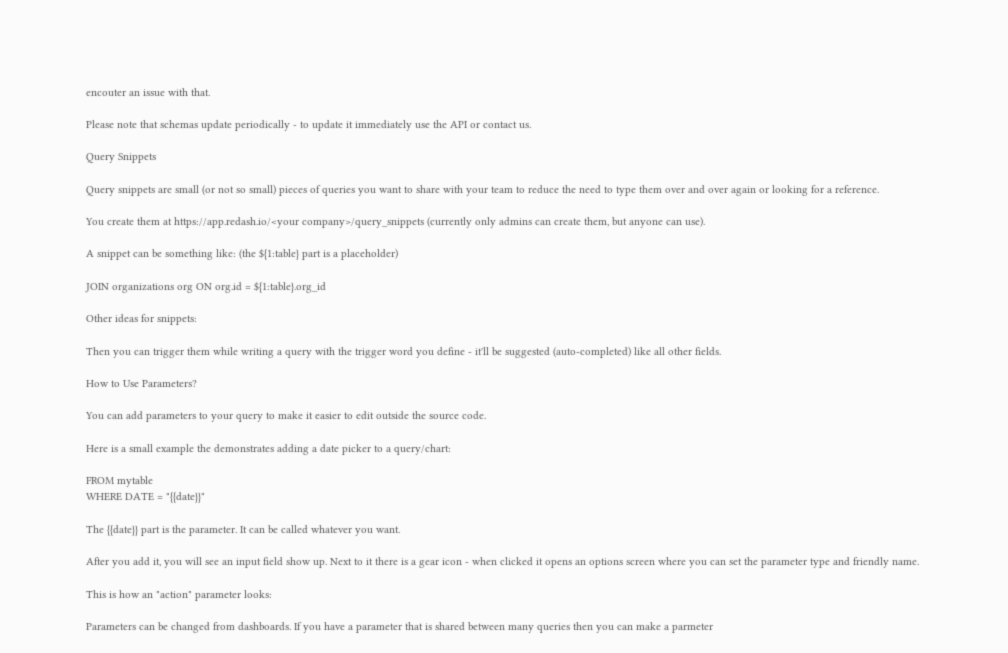encouter an issue with that.

Please note that schemas update periodically - to update it immediately use the API or contact us.

Query Snippets

Query snippets are small (or not so small) pieces of queries you want to share with your team to reduce the need to type them over and over again or looking for a reference.

You create them at https://app.redash.io/<your company>/query_snippets (currently only admins can create them, but anyone can use).

A snippet can be something like: (the ${1:table} part is a placeholder)

JOIN organizations org ON org.id = ${1:table}.org_id

Other ideas for snippets:

Then you can trigger them while writing a query with the trigger word you define - it'll be suggested (auto-completed) like all other fields.

How to Use Parameters?

You can add parameters to your query to make it easier to edit outside the source code.

Here is a small example the demonstrates adding a date picker to a query/chart:

FROM mytable
WHERE DATE = "{{date}}"

The {{date}} part is the parameter. It can be called whatever you want.

After you add it, you will see an input field show up. Next to it there is a gear icon - when clicked it opens an options screen where you can set the parameter type and friendly name.

This is how an "action" parameter looks:

Parameters can be changed from dashboards. If you have a parameter that is shared between many queries then you can make a parmeter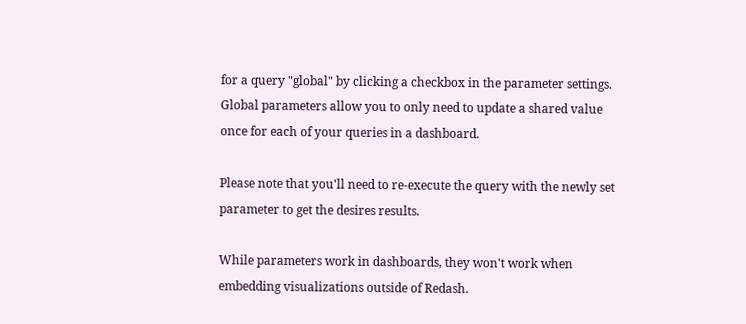for a query "global" by clicking a checkbox in the parameter settings. Global parameters allow you to only need to update a shared value once for each of your queries in a dashboard.

Please note that you'll need to re-execute the query with the newly set parameter to get the desires results.

While parameters work in dashboards, they won't work when embedding visualizations outside of Redash.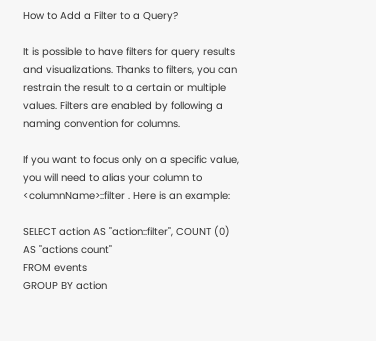How to Add a Filter to a Query?

It is possible to have filters for query results and visualizations. Thanks to filters, you can restrain the result to a certain or multiple values. Filters are enabled by following a naming convention for columns.

If you want to focus only on a specific value, you will need to alias your column to <columnName>::filter . Here is an example:

SELECT action AS "action::filter", COUNT (0) AS "actions count"
FROM events
GROUP BY action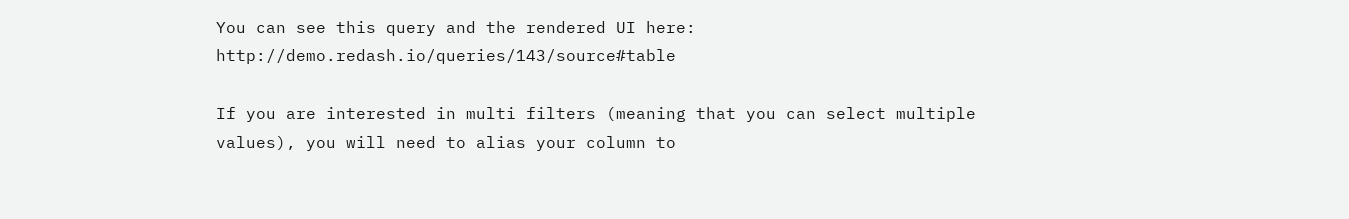You can see this query and the rendered UI here: http://demo.redash.io/queries/143/source#table

If you are interested in multi filters (meaning that you can select multiple values), you will need to alias your column to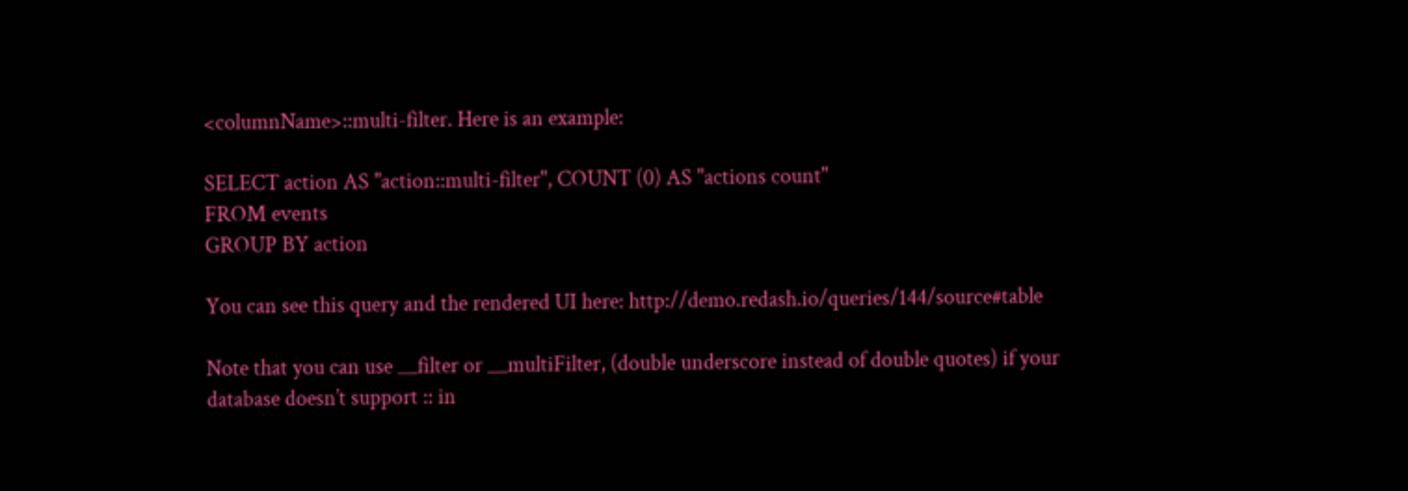<columnName>::multi-filter. Here is an example:

SELECT action AS "action::multi-filter", COUNT (0) AS "actions count"
FROM events
GROUP BY action

You can see this query and the rendered UI here: http://demo.redash.io/queries/144/source#table

Note that you can use __filter or __multiFilter, (double underscore instead of double quotes) if your database doesn’t support :: in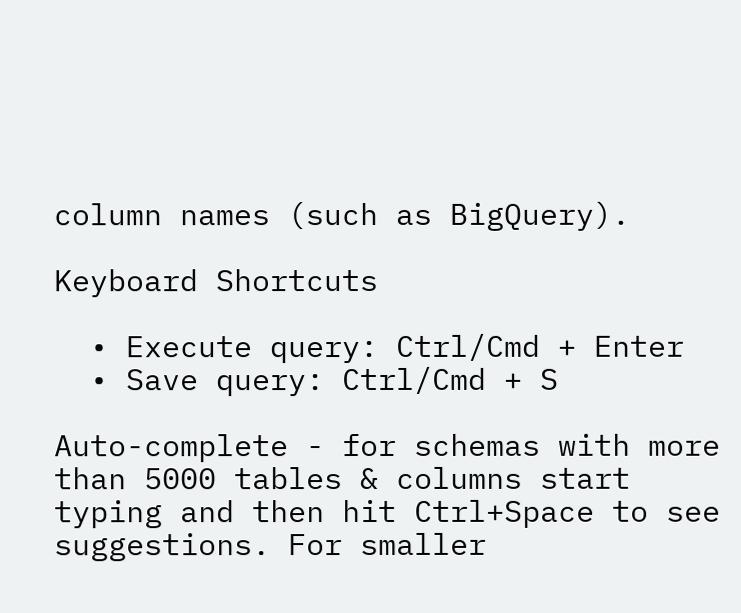column names (such as BigQuery).

Keyboard Shortcuts

  • Execute query: Ctrl/Cmd + Enter
  • Save query: Ctrl/Cmd + S

Auto-complete - for schemas with more than 5000 tables & columns start typing and then hit Ctrl+Space to see suggestions. For smaller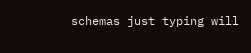schemas just typing will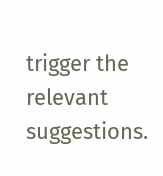trigger the relevant suggestions.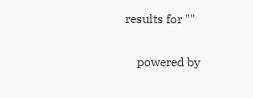results for ""

    powered by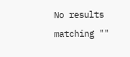No results matching ""